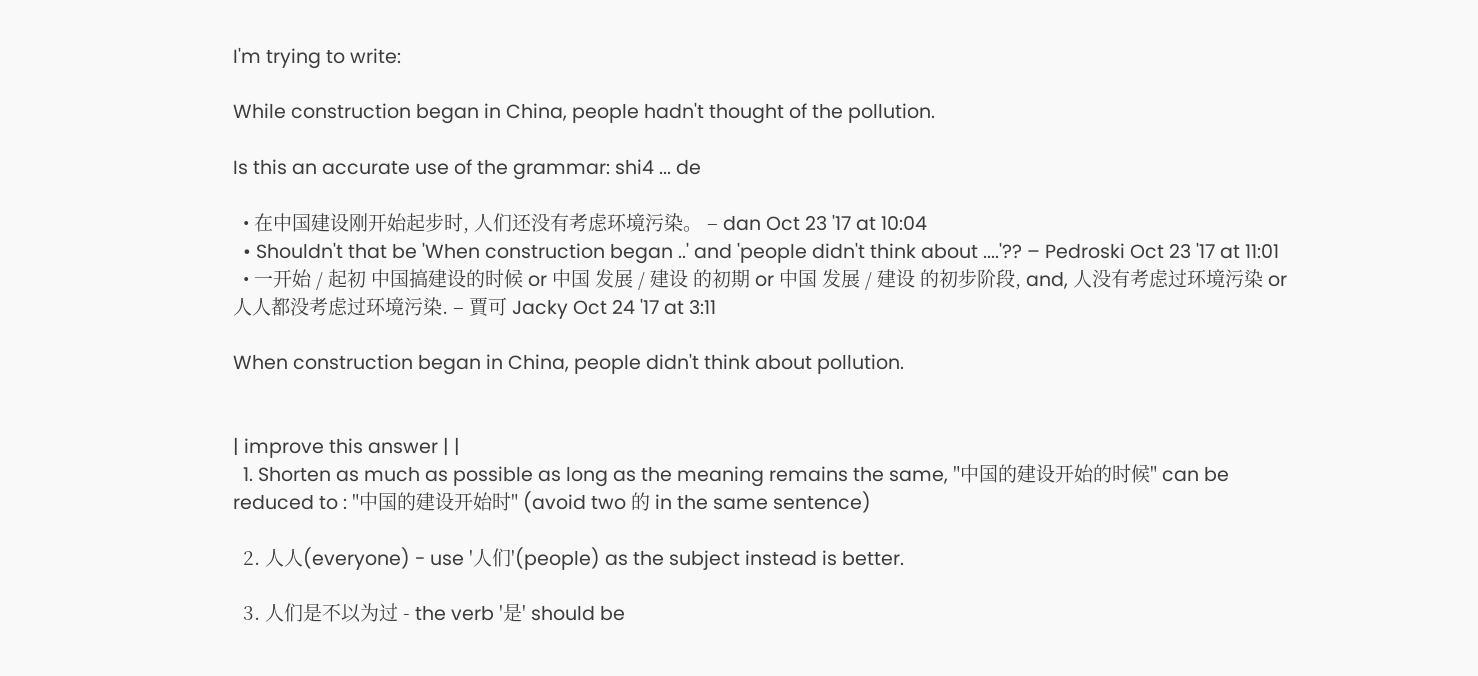I'm trying to write:

While construction began in China, people hadn't thought of the pollution.

Is this an accurate use of the grammar: shi4 ... de

  • 在中国建设刚开始起步时, 人们还没有考虑环境污染。 – dan Oct 23 '17 at 10:04
  • Shouldn't that be 'When construction began ..' and 'people didn't think about ....'?? – Pedroski Oct 23 '17 at 11:01
  • 一开始 / 起初 中国搞建设的时候 or 中国 发展 / 建设 的初期 or 中国 发展 / 建设 的初步阶段, and, 人没有考虑过环境污染 or 人人都没考虑过环境污染. – 賈可 Jacky Oct 24 '17 at 3:11

When construction began in China, people didn't think about pollution.


| improve this answer | |
  1. Shorten as much as possible as long as the meaning remains the same, "中国的建设开始的时候" can be reduced to : "中国的建设开始时" (avoid two 的 in the same sentence)

  2. 人人(everyone) - use '人们'(people) as the subject instead is better.

  3. 人们是不以为过 - the verb '是' should be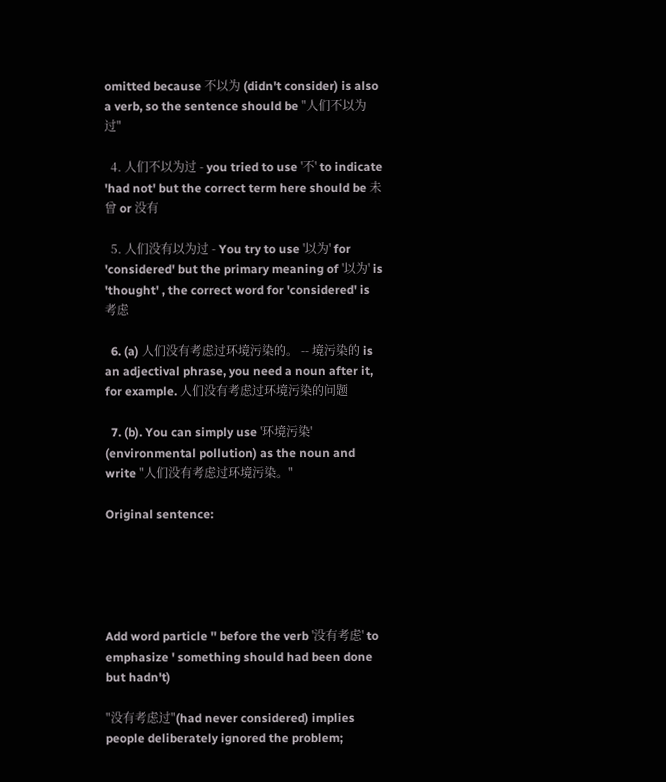omitted because 不以为 (didn't consider) is also a verb, so the sentence should be "人们不以为过"

  4. 人们不以为过 - you tried to use '不' to indicate 'had not' but the correct term here should be 未曾 or 没有

  5. 人们没有以为过 - You try to use '以为' for 'considered' but the primary meaning of '以为' is 'thought' , the correct word for 'considered' is 考虑

  6. (a) 人们没有考虑过环境污染的。 -- 境污染的 is an adjectival phrase, you need a noun after it, for example. 人们没有考虑过环境污染的问题

  7. (b). You can simply use '环境污染' (environmental pollution) as the noun and write "人们没有考虑过环境污染。"

Original sentence:





Add word particle '' before the verb '没有考虑' to emphasize ' something should had been done but hadn't)

"没有考虑过"(had never considered) implies people deliberately ignored the problem;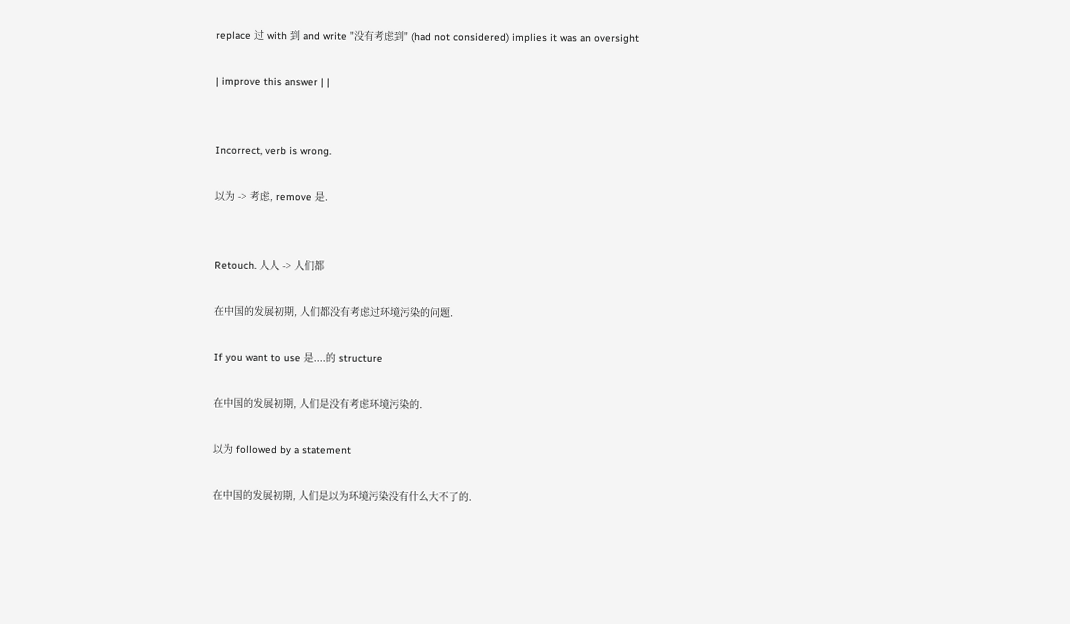replace 过 with 到 and write "没有考虑到" (had not considered) implies it was an oversight

| improve this answer | |


Incorrect, verb is wrong.

以为 -> 考虑, remove 是.


Retouch. 人人 -> 人们都

在中国的发展初期, 人们都没有考虑过环境污染的问题.

If you want to use 是....的 structure

在中国的发展初期, 人们是没有考虑环境污染的.

以为 followed by a statement

在中国的发展初期, 人们是以为环境污染没有什么大不了的.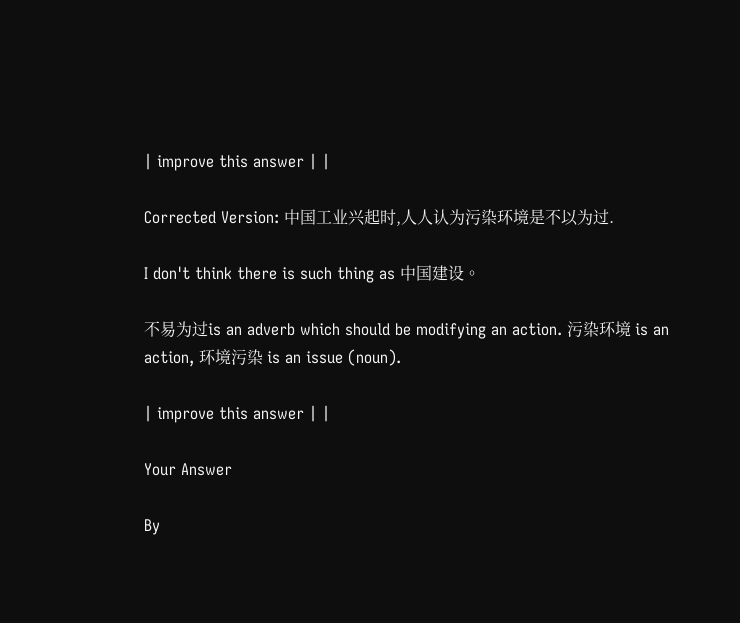| improve this answer | |

Corrected Version: 中国工业兴起时,人人认为污染环境是不以为过.

I don't think there is such thing as 中国建设。

不易为过is an adverb which should be modifying an action. 污染环境 is an action, 环境污染 is an issue (noun).

| improve this answer | |

Your Answer

By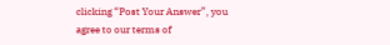clicking “Post Your Answer”, you agree to our terms of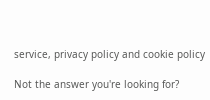service, privacy policy and cookie policy

Not the answer you're looking for?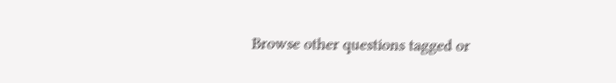Browse other questions tagged or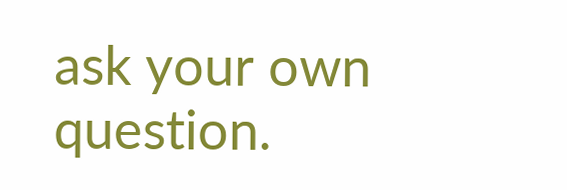ask your own question.